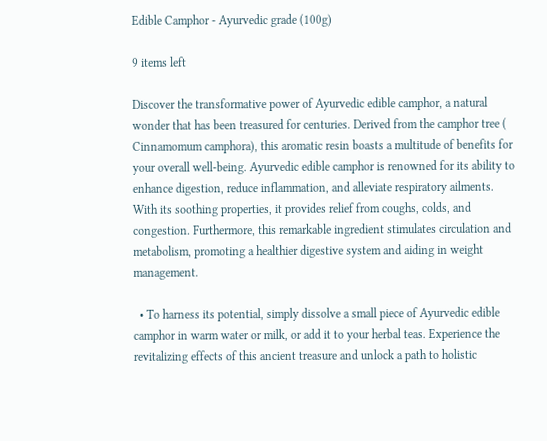Edible Camphor - Ayurvedic grade (100g)

9 items left

Discover the transformative power of Ayurvedic edible camphor, a natural wonder that has been treasured for centuries. Derived from the camphor tree ( Cinnamomum camphora), this aromatic resin boasts a multitude of benefits for your overall well-being. Ayurvedic edible camphor is renowned for its ability to enhance digestion, reduce inflammation, and alleviate respiratory ailments. With its soothing properties, it provides relief from coughs, colds, and congestion. Furthermore, this remarkable ingredient stimulates circulation and metabolism, promoting a healthier digestive system and aiding in weight management.

  • To harness its potential, simply dissolve a small piece of Ayurvedic edible camphor in warm water or milk, or add it to your herbal teas. Experience the revitalizing effects of this ancient treasure and unlock a path to holistic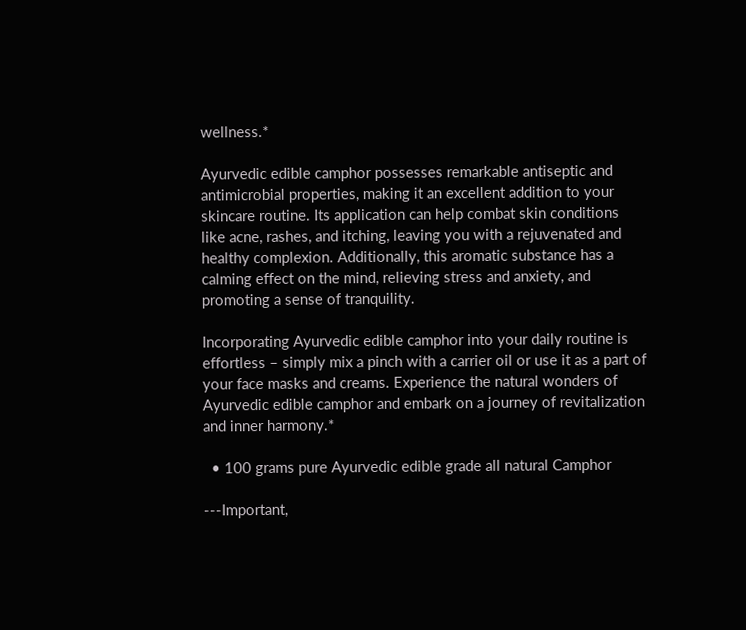wellness.*

Ayurvedic edible camphor possesses remarkable antiseptic and antimicrobial properties, making it an excellent addition to your skincare routine. Its application can help combat skin conditions like acne, rashes, and itching, leaving you with a rejuvenated and healthy complexion. Additionally, this aromatic substance has a calming effect on the mind, relieving stress and anxiety, and promoting a sense of tranquility.

Incorporating Ayurvedic edible camphor into your daily routine is effortless – simply mix a pinch with a carrier oil or use it as a part of your face masks and creams. Experience the natural wonders of Ayurvedic edible camphor and embark on a journey of revitalization and inner harmony.*

  • 100 grams pure Ayurvedic edible grade all natural Camphor

---Important,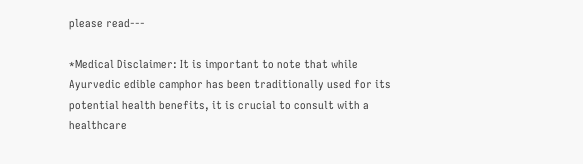please read---

*Medical Disclaimer: It is important to note that while Ayurvedic edible camphor has been traditionally used for its potential health benefits, it is crucial to consult with a healthcare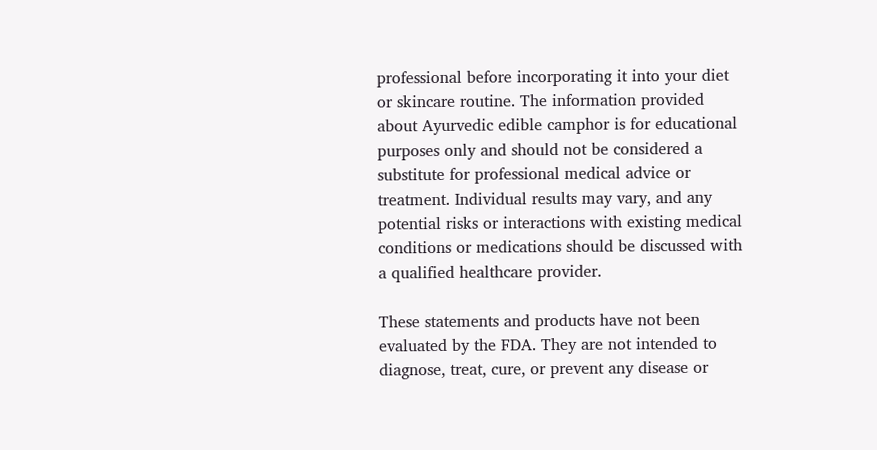professional before incorporating it into your diet or skincare routine. The information provided about Ayurvedic edible camphor is for educational purposes only and should not be considered a substitute for professional medical advice or treatment. Individual results may vary, and any potential risks or interactions with existing medical conditions or medications should be discussed with a qualified healthcare provider.

These statements and products have not been evaluated by the FDA. They are not intended to diagnose, treat, cure, or prevent any disease or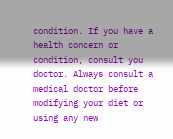condition. If you have a health concern or condition, consult you doctor. Always consult a medical doctor before modifying your diet or using any new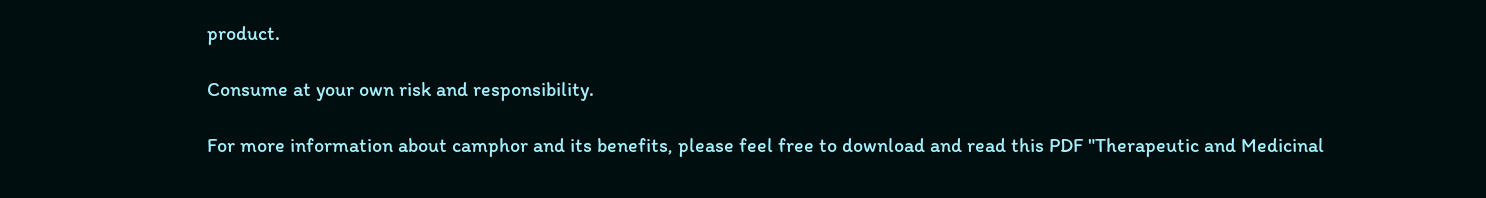product.

Consume at your own risk and responsibility.

For more information about camphor and its benefits, please feel free to download and read this PDF "Therapeutic and Medicinal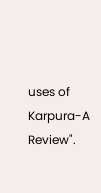uses of Karpura-A Review".